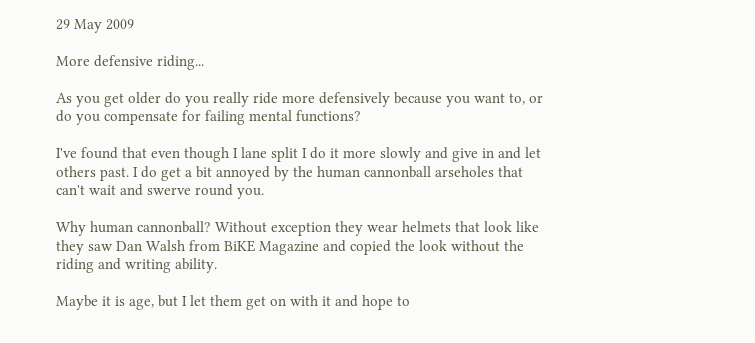29 May 2009

More defensive riding...

As you get older do you really ride more defensively because you want to, or do you compensate for failing mental functions?

I've found that even though I lane split I do it more slowly and give in and let others past. I do get a bit annoyed by the human cannonball arseholes that can't wait and swerve round you.

Why human cannonball? Without exception they wear helmets that look like they saw Dan Walsh from BiKE Magazine and copied the look without the riding and writing ability.

Maybe it is age, but I let them get on with it and hope to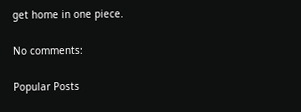get home in one piece.

No comments:

Popular Posts